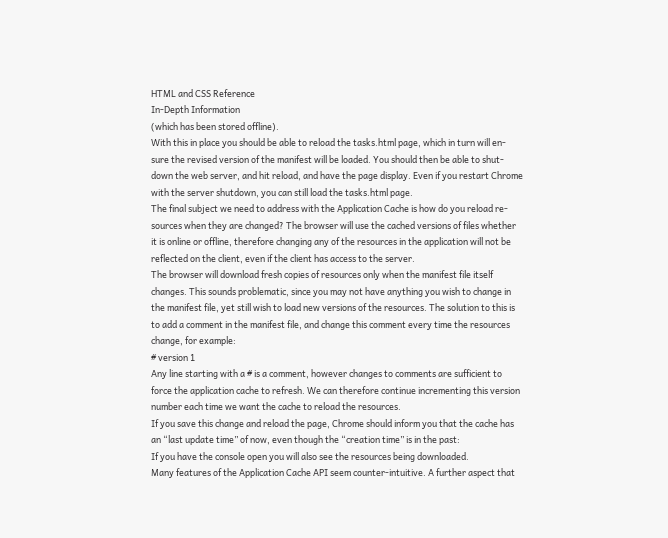HTML and CSS Reference
In-Depth Information
(which has been stored offline).
With this in place you should be able to reload the tasks.html page, which in turn will en-
sure the revised version of the manifest will be loaded. You should then be able to shut-
down the web server, and hit reload, and have the page display. Even if you restart Chrome
with the server shutdown, you can still load the tasks.html page.
The final subject we need to address with the Application Cache is how do you reload re-
sources when they are changed? The browser will use the cached versions of files whether
it is online or offline, therefore changing any of the resources in the application will not be
reflected on the client, even if the client has access to the server.
The browser will download fresh copies of resources only when the manifest file itself
changes. This sounds problematic, since you may not have anything you wish to change in
the manifest file, yet still wish to load new versions of the resources. The solution to this is
to add a comment in the manifest file, and change this comment every time the resources
change, for example:
# version 1
Any line starting with a # is a comment, however changes to comments are sufficient to
force the application cache to refresh. We can therefore continue incrementing this version
number each time we want the cache to reload the resources.
If you save this change and reload the page, Chrome should inform you that the cache has
an “last update time” of now, even though the “creation time” is in the past:
If you have the console open you will also see the resources being downloaded.
Many features of the Application Cache API seem counter-intuitive. A further aspect that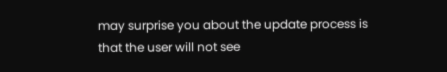may surprise you about the update process is that the user will not see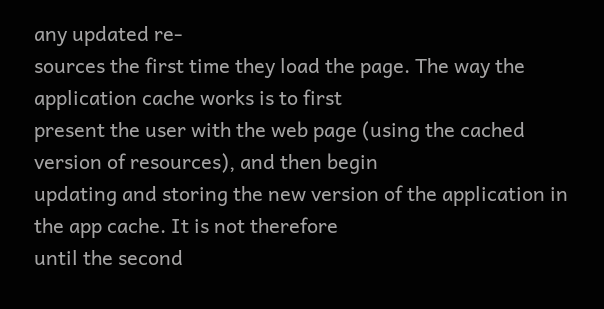any updated re-
sources the first time they load the page. The way the application cache works is to first
present the user with the web page (using the cached version of resources), and then begin
updating and storing the new version of the application in the app cache. It is not therefore
until the second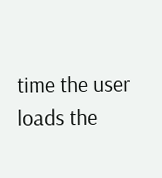time the user loads the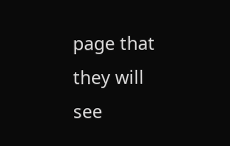page that they will see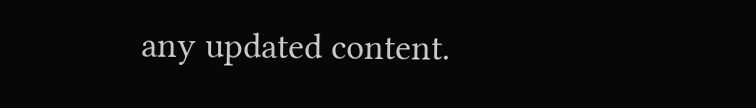any updated content.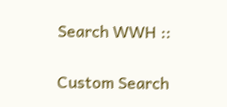Search WWH ::

Custom Search